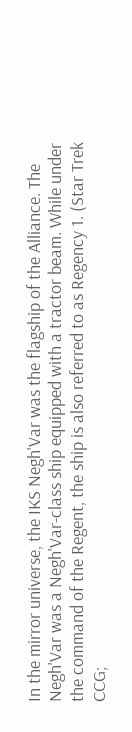In the mirror universe, the IKS Negh'Var was the flagship of the Alliance. The Negh'Var was a Negh'Var-class ship equipped with a tractor beam. While under the command of the Regent, the ship is also referred to as Regency 1. (Star Trek CCG;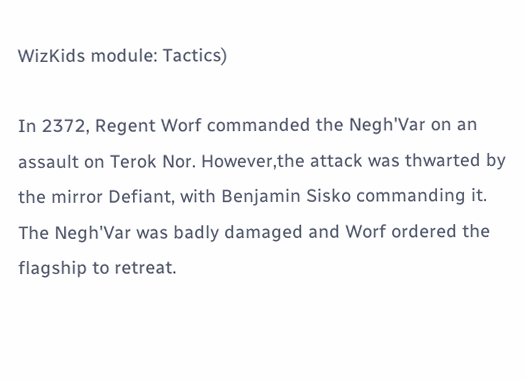WizKids module: Tactics)

In 2372, Regent Worf commanded the Negh'Var on an assault on Terok Nor. However,the attack was thwarted by the mirror Defiant, with Benjamin Sisko commanding it. The Negh'Var was badly damaged and Worf ordered the flagship to retreat.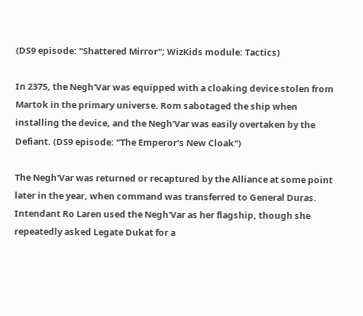(DS9 episode: "Shattered Mirror"; WizKids module: Tactics)

In 2375, the Negh'Var was equipped with a cloaking device stolen from Martok in the primary universe. Rom sabotaged the ship when installing the device, and the Negh'Var was easily overtaken by the Defiant. (DS9 episode: "The Emperor's New Cloak")

The Negh'Var was returned or recaptured by the Alliance at some point later in the year, when command was transferred to General Duras. Intendant Ro Laren used the Negh'Var as her flagship, though she repeatedly asked Legate Dukat for a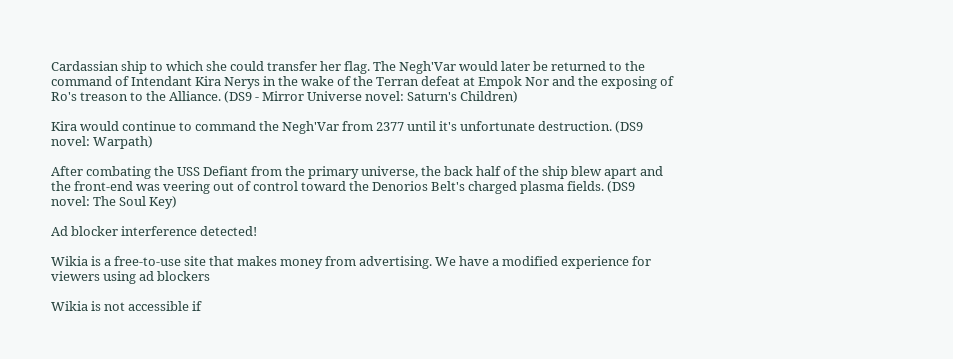Cardassian ship to which she could transfer her flag. The Negh'Var would later be returned to the command of Intendant Kira Nerys in the wake of the Terran defeat at Empok Nor and the exposing of Ro's treason to the Alliance. (DS9 - Mirror Universe novel: Saturn's Children)

Kira would continue to command the Negh'Var from 2377 until it's unfortunate destruction. (DS9 novel: Warpath)

After combating the USS Defiant from the primary universe, the back half of the ship blew apart and the front-end was veering out of control toward the Denorios Belt's charged plasma fields. (DS9 novel: The Soul Key)

Ad blocker interference detected!

Wikia is a free-to-use site that makes money from advertising. We have a modified experience for viewers using ad blockers

Wikia is not accessible if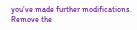you’ve made further modifications. Remove the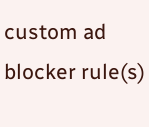custom ad blocker rule(s)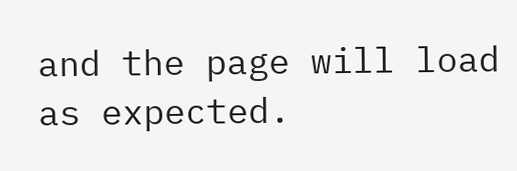and the page will load as expected.